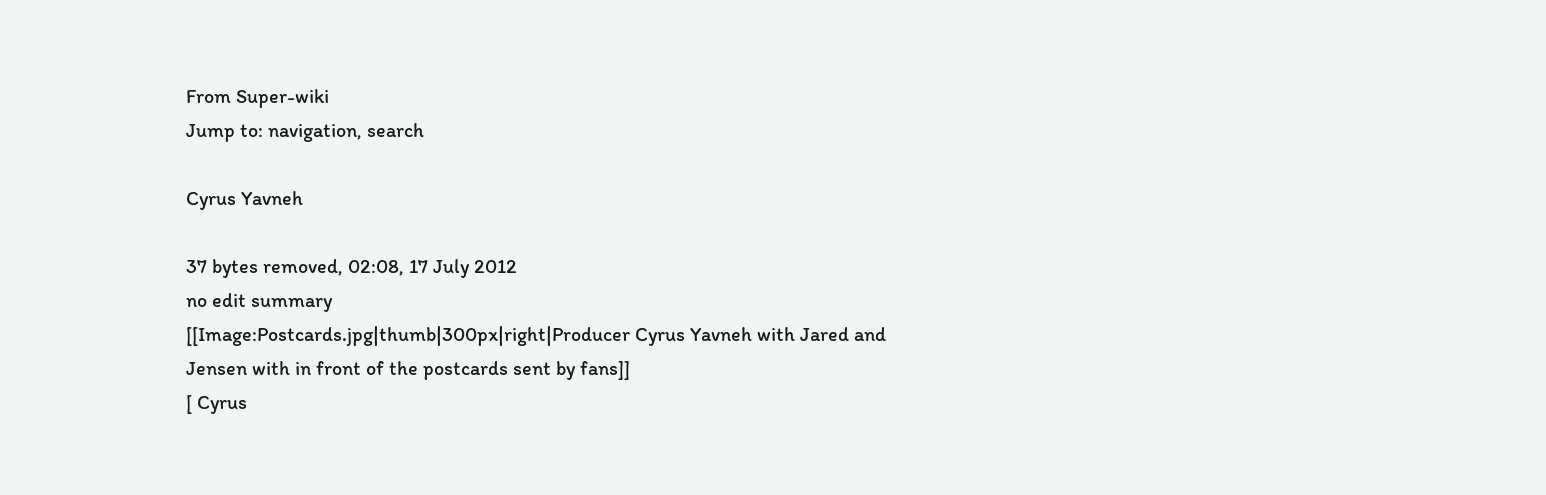From Super-wiki
Jump to: navigation, search

Cyrus Yavneh

37 bytes removed, 02:08, 17 July 2012
no edit summary
[[Image:Postcards.jpg|thumb|300px|right|Producer Cyrus Yavneh with Jared and Jensen with in front of the postcards sent by fans]]
[ Cyrus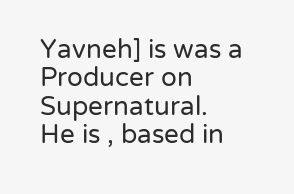Yavneh] is was a Producer on Supernatural. He is , based in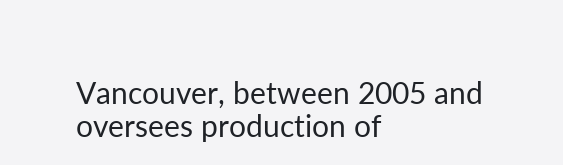Vancouver, between 2005 and oversees production of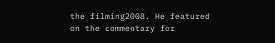the filming2008. He featured on the commentary for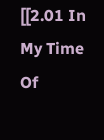[[2.01 In My Time Of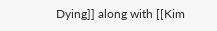Dying]] along with [[Kim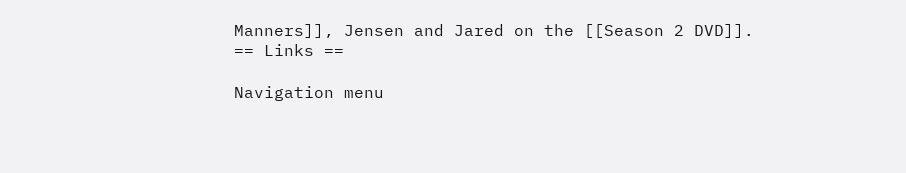Manners]], Jensen and Jared on the [[Season 2 DVD]].
== Links ==

Navigation menu